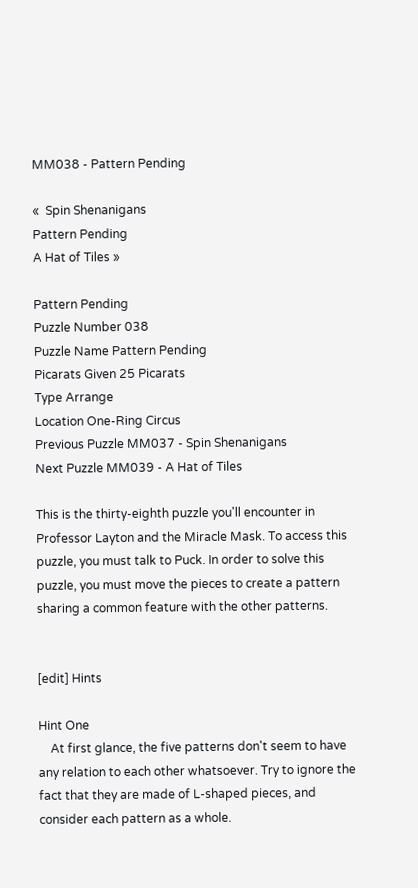MM038 - Pattern Pending

«  Spin Shenanigans
Pattern Pending
A Hat of Tiles »

Pattern Pending
Puzzle Number 038
Puzzle Name Pattern Pending
Picarats Given 25 Picarats
Type Arrange
Location One-Ring Circus
Previous Puzzle MM037 - Spin Shenanigans
Next Puzzle MM039 - A Hat of Tiles

This is the thirty-eighth puzzle you'll encounter in Professor Layton and the Miracle Mask. To access this puzzle, you must talk to Puck. In order to solve this puzzle, you must move the pieces to create a pattern sharing a common feature with the other patterns.


[edit] Hints

Hint One
    At first glance, the five patterns don't seem to have any relation to each other whatsoever. Try to ignore the fact that they are made of L-shaped pieces, and consider each pattern as a whole.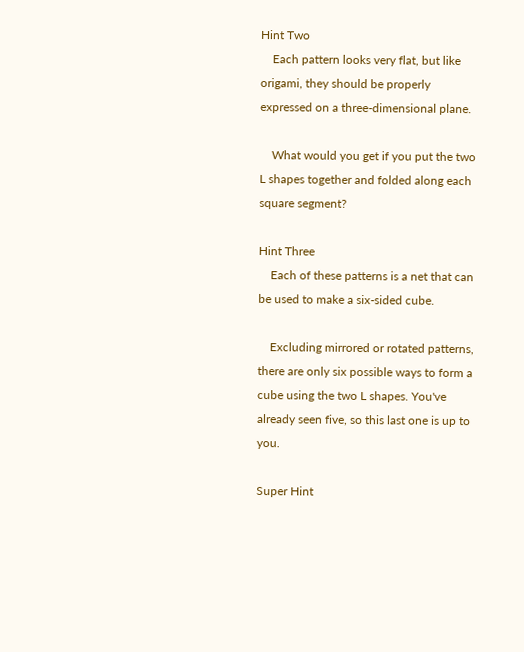Hint Two
    Each pattern looks very flat, but like origami, they should be properly expressed on a three-dimensional plane.

    What would you get if you put the two L shapes together and folded along each square segment?

Hint Three
    Each of these patterns is a net that can be used to make a six-sided cube.

    Excluding mirrored or rotated patterns, there are only six possible ways to form a cube using the two L shapes. You've already seen five, so this last one is up to you.

Super Hint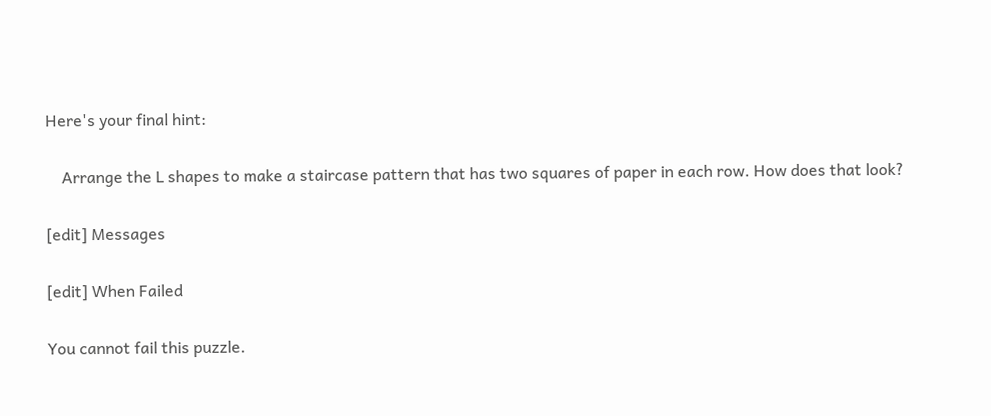Here's your final hint:

    Arrange the L shapes to make a staircase pattern that has two squares of paper in each row. How does that look?

[edit] Messages

[edit] When Failed

You cannot fail this puzzle.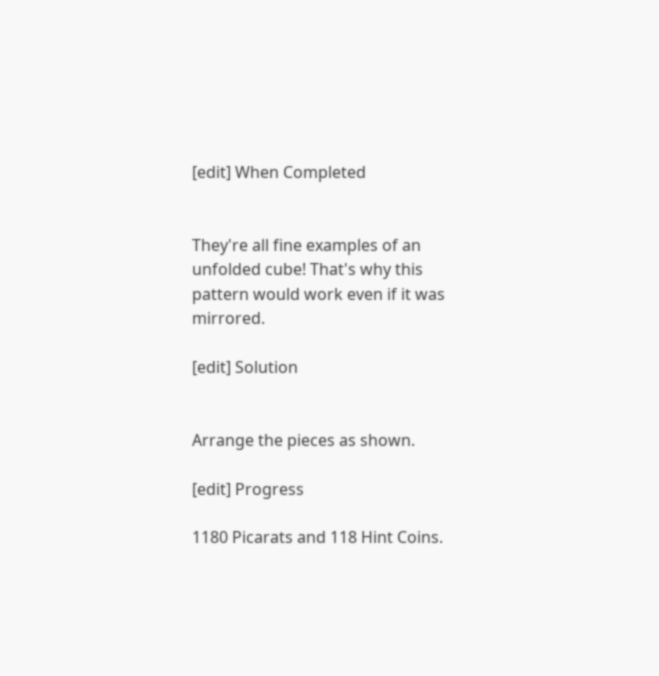[edit] When Completed


They're all fine examples of an unfolded cube! That's why this pattern would work even if it was mirrored.

[edit] Solution


Arrange the pieces as shown.

[edit] Progress

1180 Picarats and 118 Hint Coins.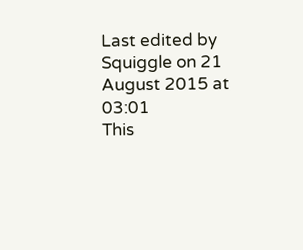Last edited by Squiggle on 21 August 2015 at 03:01
This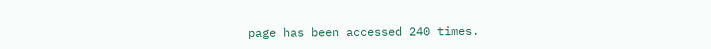page has been accessed 240 times.